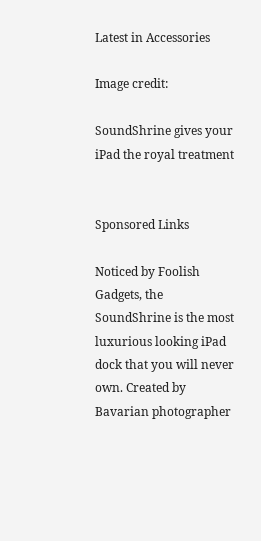Latest in Accessories

Image credit:

SoundShrine gives your iPad the royal treatment


Sponsored Links

Noticed by Foolish Gadgets, the SoundShrine is the most luxurious looking iPad dock that you will never own. Created by Bavarian photographer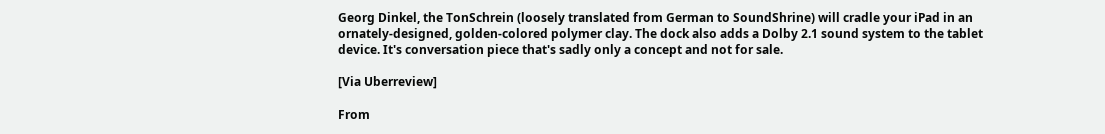Georg Dinkel, the TonSchrein (loosely translated from German to SoundShrine) will cradle your iPad in an ornately-designed, golden-colored polymer clay. The dock also adds a Dolby 2.1 sound system to the tablet device. It's conversation piece that's sadly only a concept and not for sale.

[Via Uberreview]

From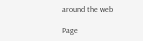around the web

Page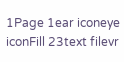1Page 1ear iconeye iconFill 23text filevr